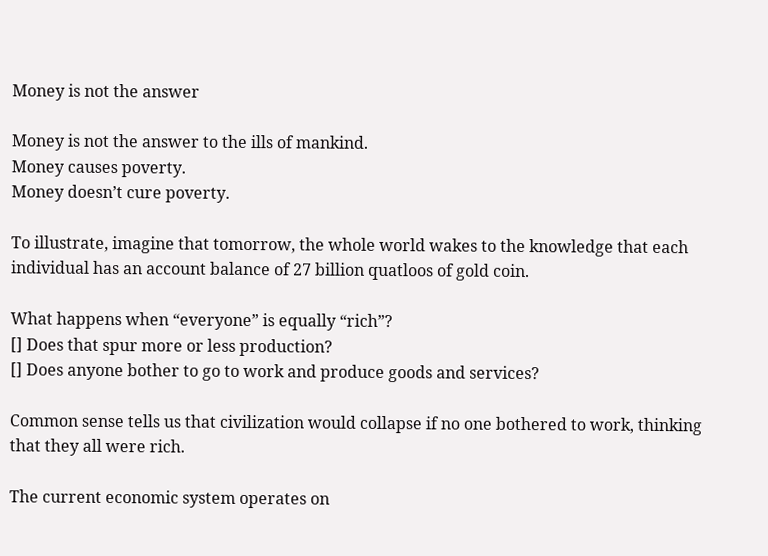Money is not the answer

Money is not the answer to the ills of mankind.
Money causes poverty.
Money doesn’t cure poverty.

To illustrate, imagine that tomorrow, the whole world wakes to the knowledge that each individual has an account balance of 27 billion quatloos of gold coin.

What happens when “everyone” is equally “rich”?
[] Does that spur more or less production?
[] Does anyone bother to go to work and produce goods and services?

Common sense tells us that civilization would collapse if no one bothered to work, thinking that they all were rich.

The current economic system operates on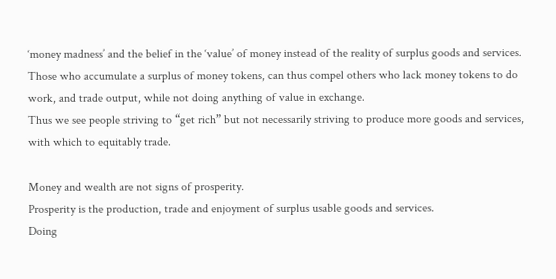‘money madness’ and the belief in the ‘value’ of money instead of the reality of surplus goods and services. Those who accumulate a surplus of money tokens, can thus compel others who lack money tokens to do work, and trade output, while not doing anything of value in exchange.
Thus we see people striving to “get rich” but not necessarily striving to produce more goods and services, with which to equitably trade.

Money and wealth are not signs of prosperity.
Prosperity is the production, trade and enjoyment of surplus usable goods and services.
Doing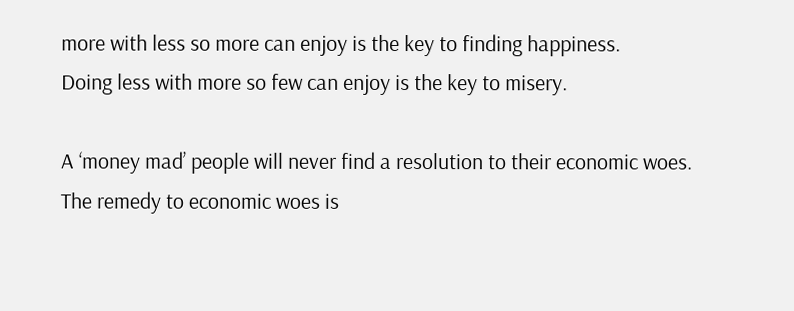more with less so more can enjoy is the key to finding happiness.
Doing less with more so few can enjoy is the key to misery.

A ‘money mad’ people will never find a resolution to their economic woes.
The remedy to economic woes is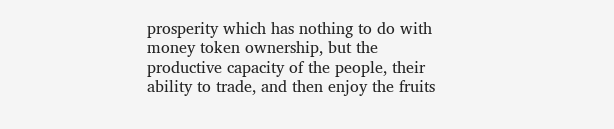prosperity which has nothing to do with money token ownership, but the productive capacity of the people, their ability to trade, and then enjoy the fruits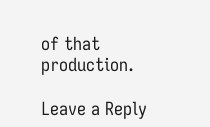of that production.

Leave a Reply